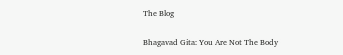The Blog

Bhagavad Gita: You Are Not The Body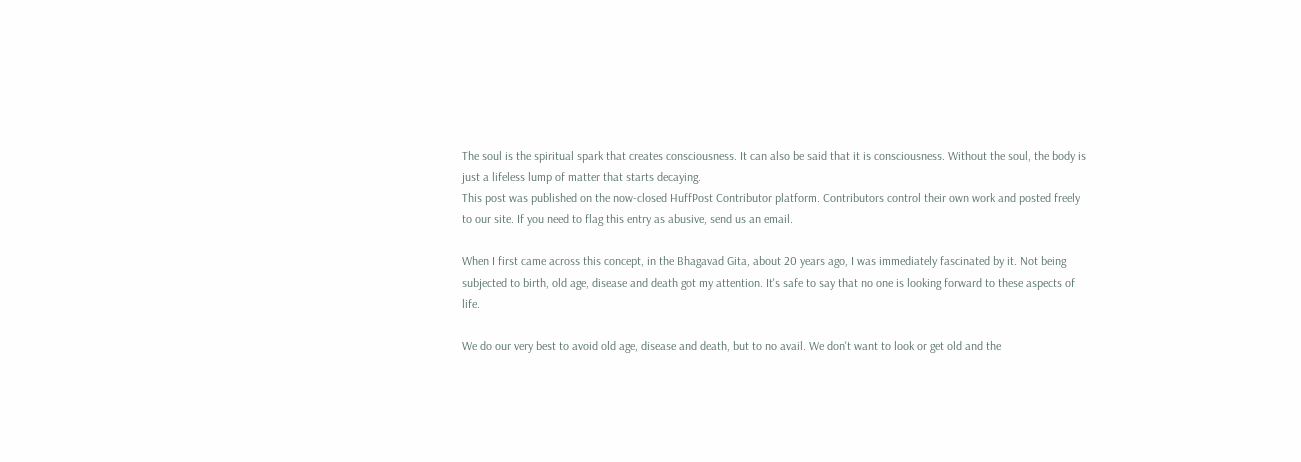The soul is the spiritual spark that creates consciousness. It can also be said that it is consciousness. Without the soul, the body is just a lifeless lump of matter that starts decaying.
This post was published on the now-closed HuffPost Contributor platform. Contributors control their own work and posted freely to our site. If you need to flag this entry as abusive, send us an email.

When I first came across this concept, in the Bhagavad Gita, about 20 years ago, I was immediately fascinated by it. Not being subjected to birth, old age, disease and death got my attention. It's safe to say that no one is looking forward to these aspects of life.

We do our very best to avoid old age, disease and death, but to no avail. We don't want to look or get old and the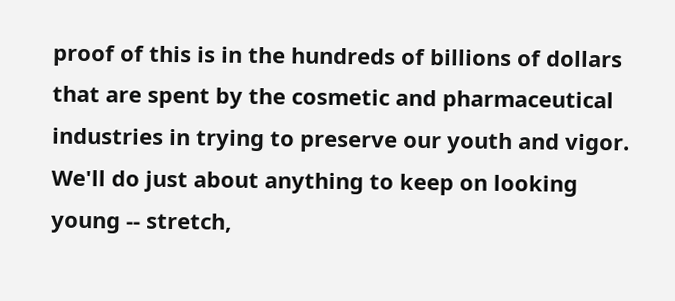proof of this is in the hundreds of billions of dollars that are spent by the cosmetic and pharmaceutical industries in trying to preserve our youth and vigor. We'll do just about anything to keep on looking young -- stretch,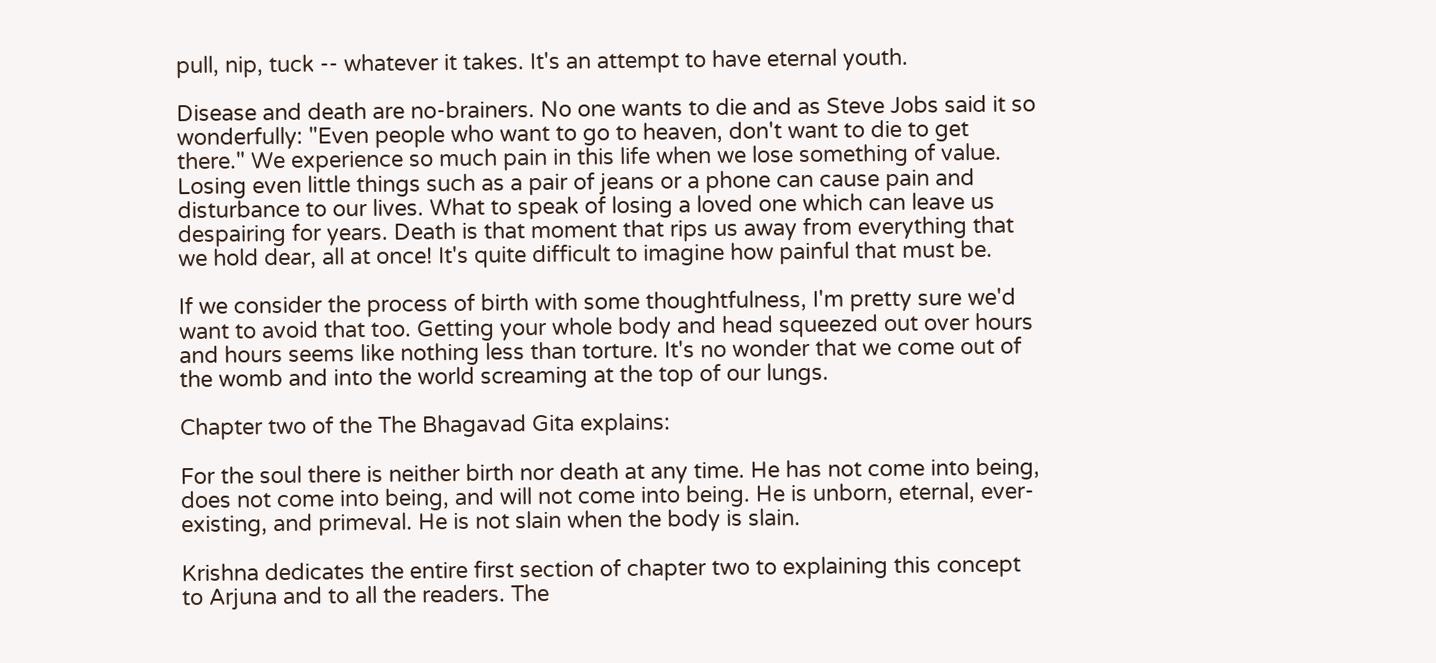pull, nip, tuck -- whatever it takes. It's an attempt to have eternal youth.

Disease and death are no-brainers. No one wants to die and as Steve Jobs said it so wonderfully: "Even people who want to go to heaven, don't want to die to get there." We experience so much pain in this life when we lose something of value. Losing even little things such as a pair of jeans or a phone can cause pain and disturbance to our lives. What to speak of losing a loved one which can leave us despairing for years. Death is that moment that rips us away from everything that we hold dear, all at once! It's quite difficult to imagine how painful that must be.

If we consider the process of birth with some thoughtfulness, I'm pretty sure we'd want to avoid that too. Getting your whole body and head squeezed out over hours and hours seems like nothing less than torture. It's no wonder that we come out of the womb and into the world screaming at the top of our lungs.

Chapter two of the The Bhagavad Gita explains:

For the soul there is neither birth nor death at any time. He has not come into being, does not come into being, and will not come into being. He is unborn, eternal, ever-existing, and primeval. He is not slain when the body is slain.

Krishna dedicates the entire first section of chapter two to explaining this concept to Arjuna and to all the readers. The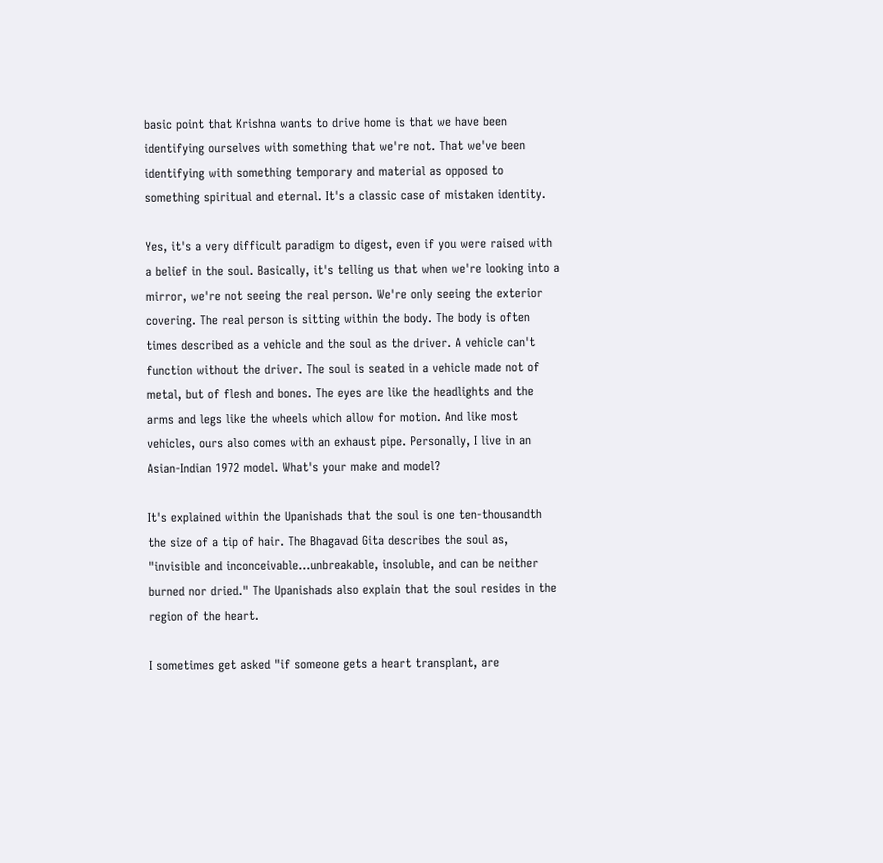basic point that Krishna wants to drive home is that we have been identifying ourselves with something that we're not. That we've been identifying with something temporary and material as opposed to something spiritual and eternal. It's a classic case of mistaken identity.

Yes, it's a very difficult paradigm to digest, even if you were raised with a belief in the soul. Basically, it's telling us that when we're looking into a mirror, we're not seeing the real person. We're only seeing the exterior covering. The real person is sitting within the body. The body is often times described as a vehicle and the soul as the driver. A vehicle can't function without the driver. The soul is seated in a vehicle made not of metal, but of flesh and bones. The eyes are like the headlights and the arms and legs like the wheels which allow for motion. And like most vehicles, ours also comes with an exhaust pipe. Personally, I live in an Asian-Indian 1972 model. What's your make and model?

It's explained within the Upanishads that the soul is one ten-thousandth the size of a tip of hair. The Bhagavad Gita describes the soul as, "invisible and inconceivable...unbreakable, insoluble, and can be neither burned nor dried." The Upanishads also explain that the soul resides in the region of the heart.

I sometimes get asked "if someone gets a heart transplant, are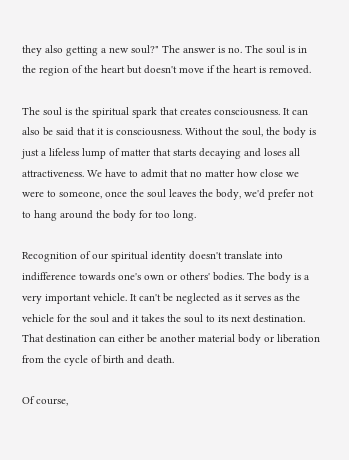they also getting a new soul?" The answer is no. The soul is in the region of the heart but doesn't move if the heart is removed.

The soul is the spiritual spark that creates consciousness. It can also be said that it is consciousness. Without the soul, the body is just a lifeless lump of matter that starts decaying and loses all attractiveness. We have to admit that no matter how close we were to someone, once the soul leaves the body, we'd prefer not to hang around the body for too long.

Recognition of our spiritual identity doesn't translate into indifference towards one's own or others' bodies. The body is a very important vehicle. It can't be neglected as it serves as the vehicle for the soul and it takes the soul to its next destination. That destination can either be another material body or liberation from the cycle of birth and death.

Of course,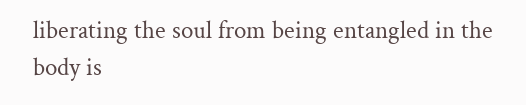liberating the soul from being entangled in the body is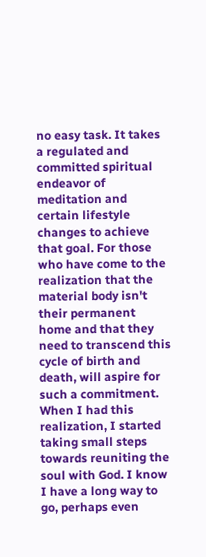no easy task. It takes a regulated and committed spiritual endeavor of meditation and certain lifestyle changes to achieve that goal. For those who have come to the realization that the material body isn't their permanent home and that they need to transcend this cycle of birth and death, will aspire for such a commitment. When I had this realization, I started taking small steps towards reuniting the soul with God. I know I have a long way to go, perhaps even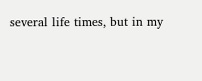several life times, but in my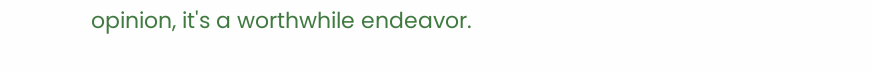opinion, it's a worthwhile endeavor.